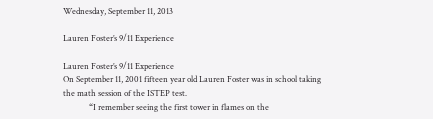Wednesday, September 11, 2013

Lauren Foster’s 9/11 Experience

Lauren Foster’s 9/11 Experience
On September 11, 2001 fifteen year old Lauren Foster was in school taking the math session of the ISTEP test.
             “I remember seeing the first tower in flames on the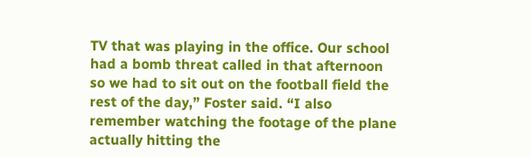TV that was playing in the office. Our school had a bomb threat called in that afternoon so we had to sit out on the football field the rest of the day,” Foster said. “I also remember watching the footage of the plane actually hitting the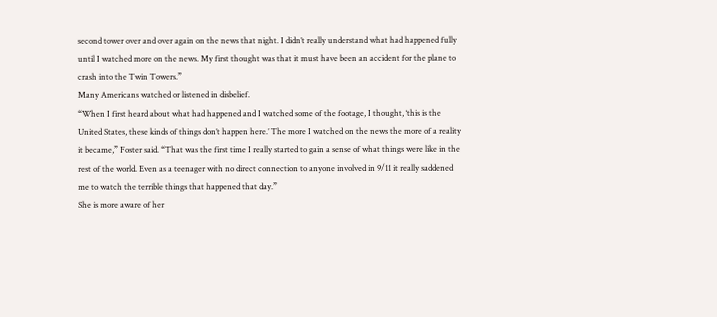second tower over and over again on the news that night. I didn’t really understand what had happened fully until I watched more on the news. My first thought was that it must have been an accident for the plane to crash into the Twin Towers.”
Many Americans watched or listened in disbelief.
“When I first heard about what had happened and I watched some of the footage, I thought, ‘this is the United States, these kinds of things don’t happen here.’ The more I watched on the news the more of a reality it became,” Foster said. “That was the first time I really started to gain a sense of what things were like in the rest of the world. Even as a teenager with no direct connection to anyone involved in 9/11 it really saddened me to watch the terrible things that happened that day.”
She is more aware of her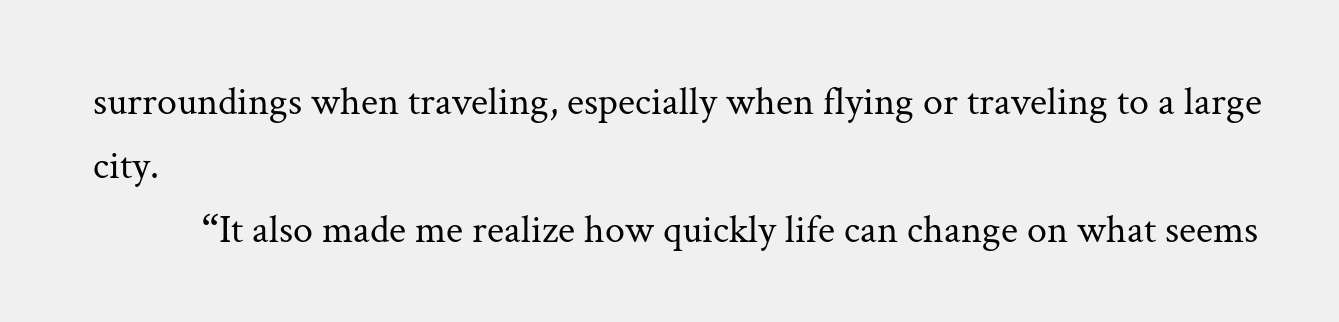surroundings when traveling, especially when flying or traveling to a large city.
            “It also made me realize how quickly life can change on what seems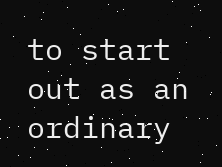to start out as an ordinary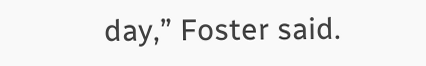day,” Foster said.